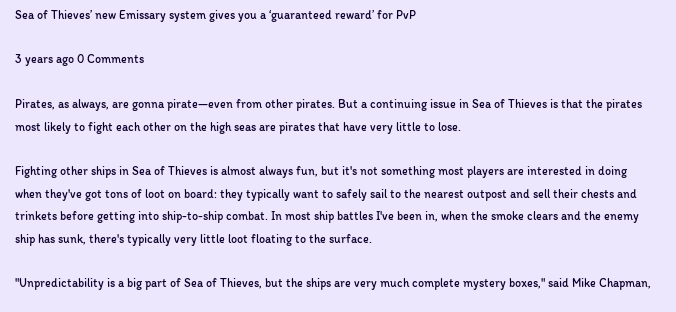Sea of Thieves’ new Emissary system gives you a ‘guaranteed reward’ for PvP

3 years ago 0 Comments

Pirates, as always, are gonna pirate—even from other pirates. But a continuing issue in Sea of Thieves is that the pirates most likely to fight each other on the high seas are pirates that have very little to lose.

Fighting other ships in Sea of Thieves is almost always fun, but it's not something most players are interested in doing when they've got tons of loot on board: they typically want to safely sail to the nearest outpost and sell their chests and trinkets before getting into ship-to-ship combat. In most ship battles I've been in, when the smoke clears and the enemy ship has sunk, there's typically very little loot floating to the surface.

"Unpredictability is a big part of Sea of Thieves, but the ships are very much complete mystery boxes," said Mike Chapman,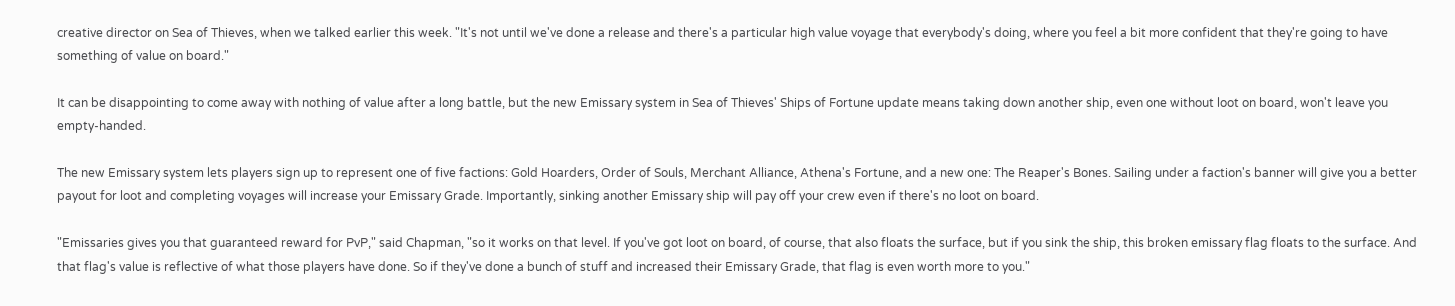creative director on Sea of Thieves, when we talked earlier this week. "It's not until we've done a release and there's a particular high value voyage that everybody's doing, where you feel a bit more confident that they're going to have something of value on board."

It can be disappointing to come away with nothing of value after a long battle, but the new Emissary system in Sea of Thieves' Ships of Fortune update means taking down another ship, even one without loot on board, won't leave you empty-handed.

The new Emissary system lets players sign up to represent one of five factions: Gold Hoarders, Order of Souls, Merchant Alliance, Athena's Fortune, and a new one: The Reaper's Bones. Sailing under a faction's banner will give you a better payout for loot and completing voyages will increase your Emissary Grade. Importantly, sinking another Emissary ship will pay off your crew even if there's no loot on board.

"Emissaries gives you that guaranteed reward for PvP," said Chapman, "so it works on that level. If you've got loot on board, of course, that also floats the surface, but if you sink the ship, this broken emissary flag floats to the surface. And that flag's value is reflective of what those players have done. So if they've done a bunch of stuff and increased their Emissary Grade, that flag is even worth more to you."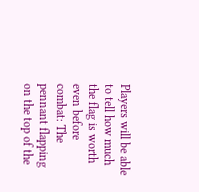Players will be able to tell how much the flag is worth even before combat: The pennant flapping on the top of the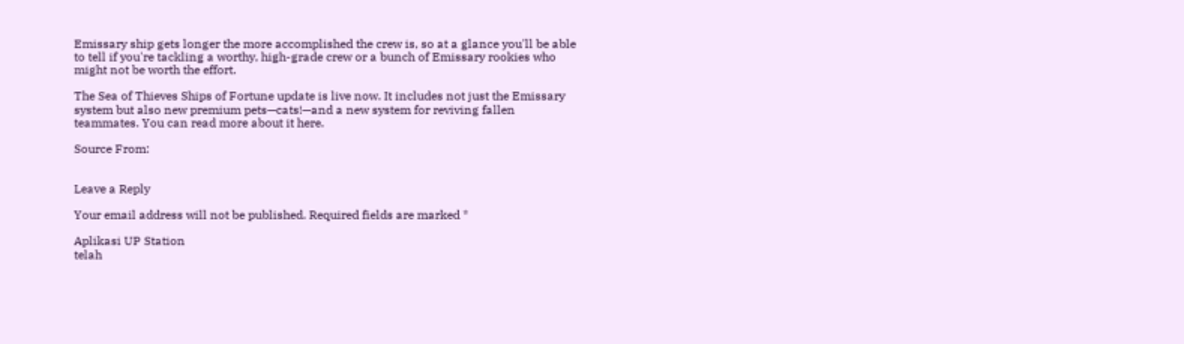Emissary ship gets longer the more accomplished the crew is, so at a glance you'll be able to tell if you're tackling a worthy, high-grade crew or a bunch of Emissary rookies who might not be worth the effort.

The Sea of Thieves Ships of Fortune update is live now. It includes not just the Emissary system but also new premium pets—cats!—and a new system for reviving fallen teammates. You can read more about it here.

Source From:


Leave a Reply

Your email address will not be published. Required fields are marked *

Aplikasi UP Station
telah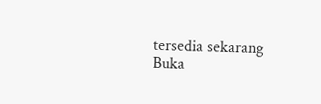tersedia sekarang
Buka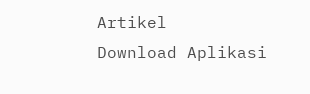Artikel
Download Aplikasi